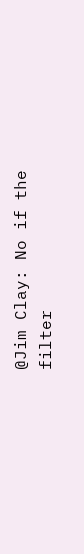@Jim Clay: No if the filter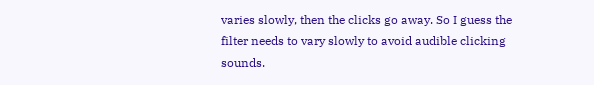varies slowly, then the clicks go away. So I guess the filter needs to vary slowly to avoid audible clicking sounds.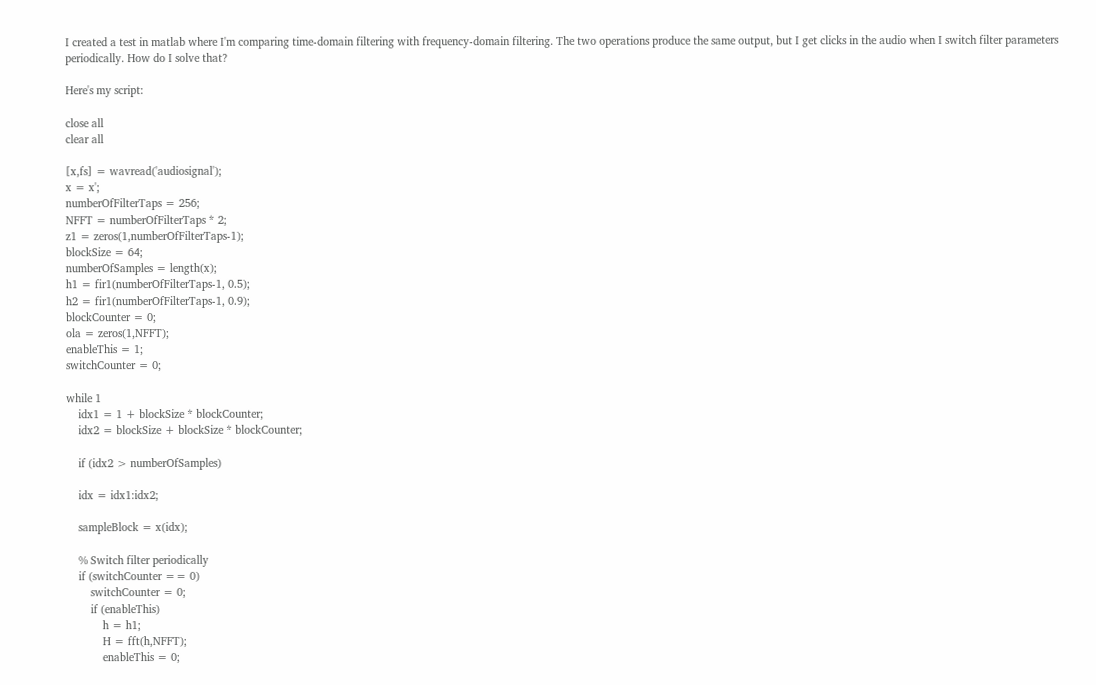I created a test in matlab where I'm comparing time-domain filtering with frequency-domain filtering. The two operations produce the same output, but I get clicks in the audio when I switch filter parameters periodically. How do I solve that?

Here's my script:

close all
clear all

[x,fs] = wavread('audiosignal');
x = x';
numberOfFilterTaps = 256;
NFFT = numberOfFilterTaps * 2;
z1 = zeros(1,numberOfFilterTaps-1);
blockSize = 64;
numberOfSamples = length(x);
h1 = fir1(numberOfFilterTaps-1, 0.5);
h2 = fir1(numberOfFilterTaps-1, 0.9);
blockCounter = 0;
ola = zeros(1,NFFT);
enableThis = 1;
switchCounter = 0;

while 1
    idx1 = 1 + blockSize * blockCounter;
    idx2 = blockSize + blockSize * blockCounter;

    if (idx2 > numberOfSamples)

    idx = idx1:idx2;

    sampleBlock = x(idx);

    % Switch filter periodically
    if (switchCounter == 0)
        switchCounter = 0;
        if (enableThis)
            h = h1;
            H = fft(h,NFFT);
            enableThis = 0;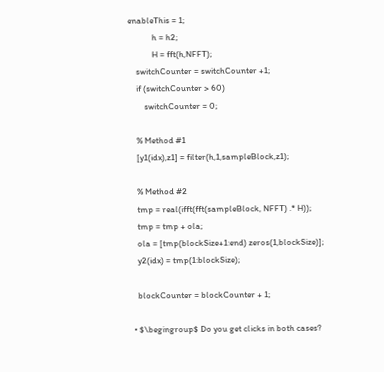enableThis = 1;
            h = h2;
            H = fft(h,NFFT);
    switchCounter = switchCounter +1;
    if (switchCounter > 60)
        switchCounter = 0;

    % Method #1
    [y1(idx),z1] = filter(h,1,sampleBlock,z1);

    % Method #2
    tmp = real(ifft(fft(sampleBlock, NFFT) .* H));
    tmp = tmp + ola;
    ola = [tmp(blockSize+1:end) zeros(1,blockSize)];
    y2(idx) = tmp(1:blockSize);

    blockCounter = blockCounter + 1;

  • $\begingroup$ Do you get clicks in both cases?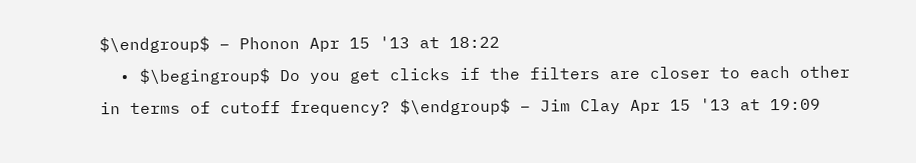$\endgroup$ – Phonon Apr 15 '13 at 18:22
  • $\begingroup$ Do you get clicks if the filters are closer to each other in terms of cutoff frequency? $\endgroup$ – Jim Clay Apr 15 '13 at 19:09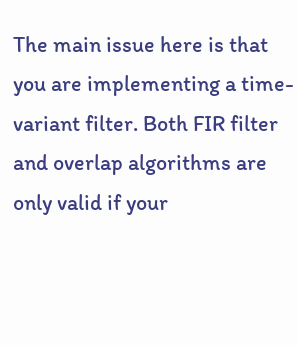The main issue here is that you are implementing a time-variant filter. Both FIR filter and overlap algorithms are only valid if your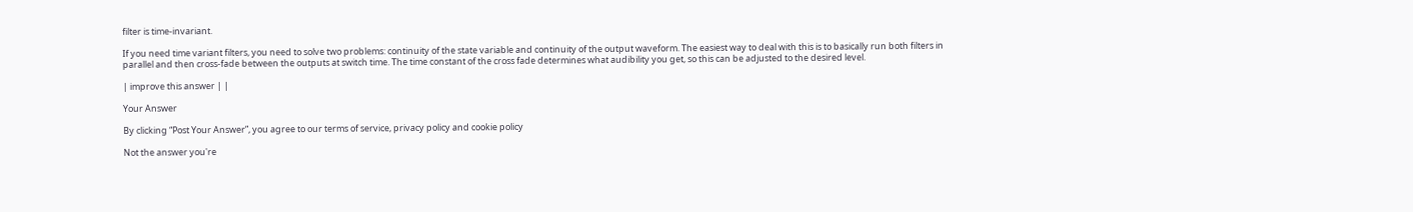filter is time-invariant.

If you need time variant filters, you need to solve two problems: continuity of the state variable and continuity of the output waveform. The easiest way to deal with this is to basically run both filters in parallel and then cross-fade between the outputs at switch time. The time constant of the cross fade determines what audibility you get, so this can be adjusted to the desired level.

| improve this answer | |

Your Answer

By clicking “Post Your Answer”, you agree to our terms of service, privacy policy and cookie policy

Not the answer you're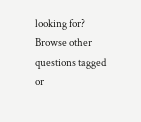looking for? Browse other questions tagged or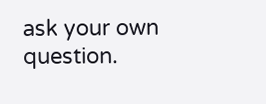ask your own question.